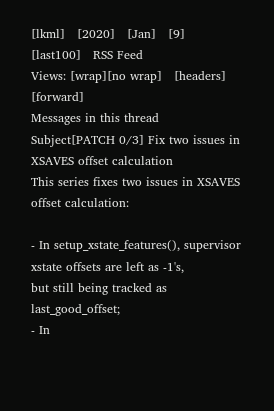[lkml]   [2020]   [Jan]   [9]   [last100]   RSS Feed
Views: [wrap][no wrap]   [headers]  [forward]
Messages in this thread
Subject[PATCH 0/3] Fix two issues in XSAVES offset calculation
This series fixes two issues in XSAVES offset calculation:

- In setup_xstate_features(), supervisor xstate offsets are left as -1's,
but still being tracked as last_good_offset;
- In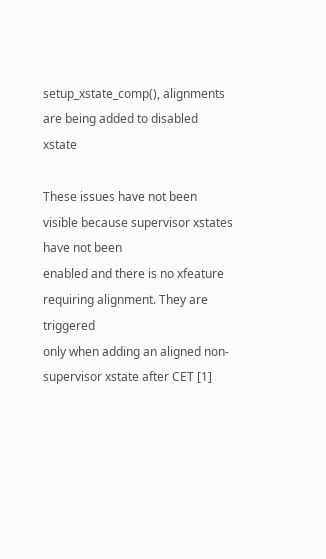setup_xstate_comp(), alignments are being added to disabled xstate

These issues have not been visible because supervisor xstates have not been
enabled and there is no xfeature requiring alignment. They are triggered
only when adding an aligned non-supervisor xstate after CET [1]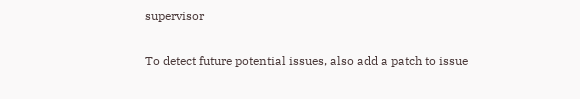supervisor

To detect future potential issues, also add a patch to issue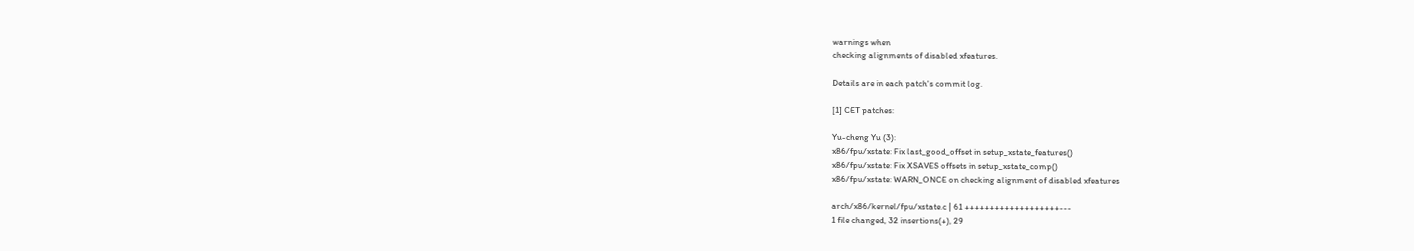warnings when
checking alignments of disabled xfeatures.

Details are in each patch's commit log.

[1] CET patches:

Yu-cheng Yu (3):
x86/fpu/xstate: Fix last_good_offset in setup_xstate_features()
x86/fpu/xstate: Fix XSAVES offsets in setup_xstate_comp()
x86/fpu/xstate: WARN_ONCE on checking alignment of disabled xfeatures

arch/x86/kernel/fpu/xstate.c | 61 +++++++++++++++++++---
1 file changed, 32 insertions(+), 29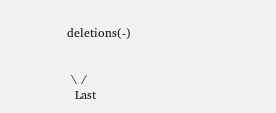deletions(-)


 \ /
  Last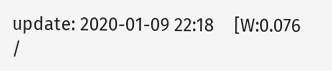update: 2020-01-09 22:18    [W:0.076 /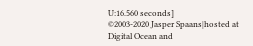U:16.560 seconds]
©2003-2020 Jasper Spaans|hosted at Digital Ocean and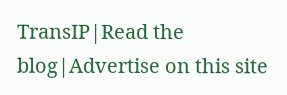TransIP|Read the blog|Advertise on this site